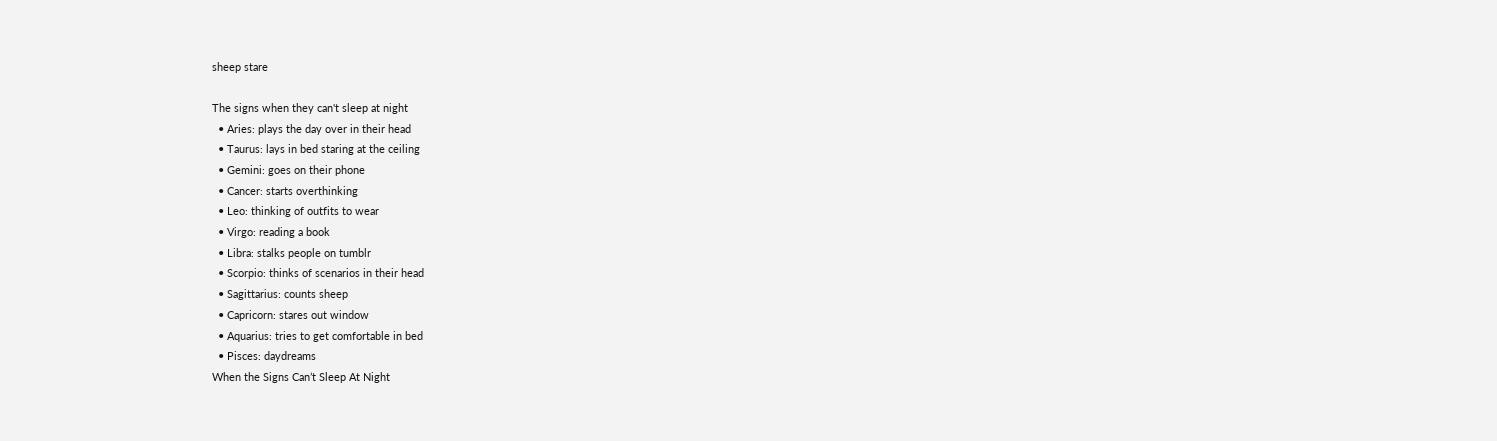sheep stare

The signs when they can't sleep at night
  • Aries: plays the day over in their head
  • Taurus: lays in bed staring at the ceiling
  • Gemini: goes on their phone
  • Cancer: starts overthinking
  • Leo: thinking of outfits to wear
  • Virgo: reading a book
  • Libra: stalks people on tumblr
  • Scorpio: thinks of scenarios in their head
  • Sagittarius: counts sheep
  • Capricorn: stares out window
  • Aquarius: tries to get comfortable in bed
  • Pisces: daydreams
When the Signs Can’t Sleep At Night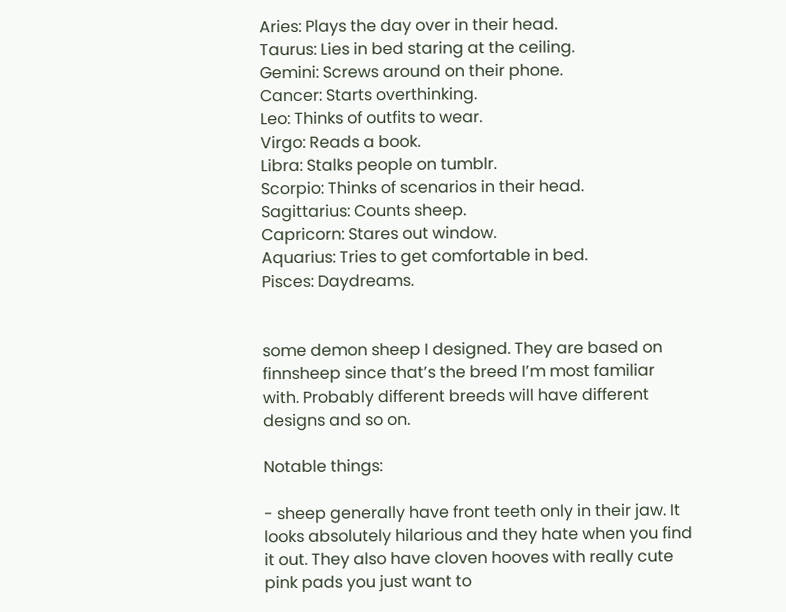Aries: Plays the day over in their head.
Taurus: Lies in bed staring at the ceiling.
Gemini: Screws around on their phone.
Cancer: Starts overthinking.
Leo: Thinks of outfits to wear.
Virgo: Reads a book.
Libra: Stalks people on tumblr.
Scorpio: Thinks of scenarios in their head.
Sagittarius: Counts sheep.
Capricorn: Stares out window.
Aquarius: Tries to get comfortable in bed.
Pisces: Daydreams.


some demon sheep I designed. They are based on finnsheep since that’s the breed I’m most familiar with. Probably different breeds will have different designs and so on.

Notable things:

- sheep generally have front teeth only in their jaw. It looks absolutely hilarious and they hate when you find it out. They also have cloven hooves with really cute pink pads you just want to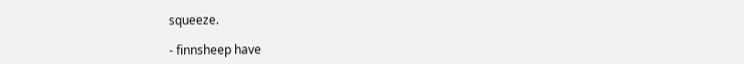squeeze.

- finnsheep have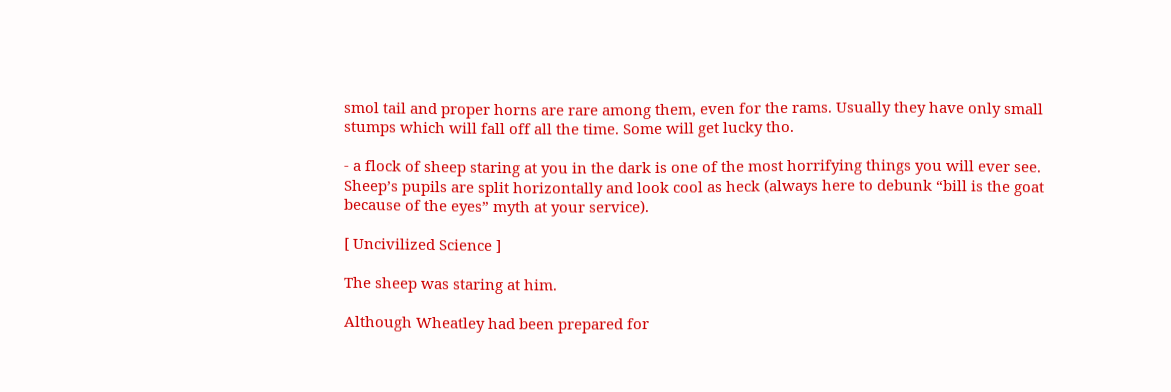smol tail and proper horns are rare among them, even for the rams. Usually they have only small stumps which will fall off all the time. Some will get lucky tho.

- a flock of sheep staring at you in the dark is one of the most horrifying things you will ever see. Sheep’s pupils are split horizontally and look cool as heck (always here to debunk “bill is the goat because of the eyes” myth at your service).

[ Uncivilized Science ]

The sheep was staring at him.

Although Wheatley had been prepared for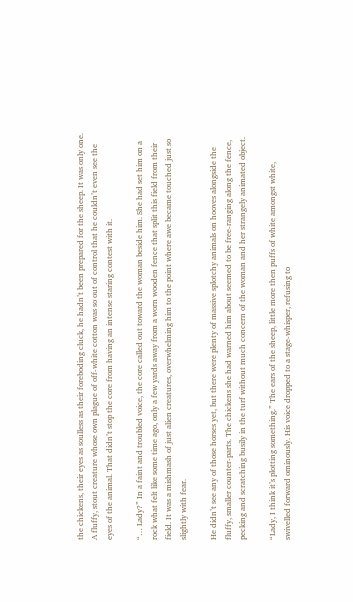the chickens, their eyes as soulless as their foreboding cluck, he hadn’t been prepared for the sheep. It was only one. A fluffy, stout creature whose own plague of off-white cotton was so out of control that he couldn’t even see the eyes of the animal. That didn’t stop the core from having an intense staring contest with it.

“… Lady?” In a faint and troubled voice, the core called out toward the woman beside him. She had set him on a rock what felt like some time ago, only a few yards away from a worn wooden fence that split this field from their field. It was a mishmash of just alien creatures, overwhelming him to the point where awe became touched just so slightly with fear.

He didn’t see any of those horses yet, but there were plenty of massive splotchy animals on hooves alongside the fluffy, smaller counter-parts. The chickens she had warned him about seemed to be free-ranging along the fence, pecking and scratching busily in the turf without much concern of the woman and her strangely animated object.

“Lady, I think it’s plotting something.” The ears of the sheep, little more then puffs of white amongst white, swivelled forward ominously. His voice dropped to a stage-whisper, refusing to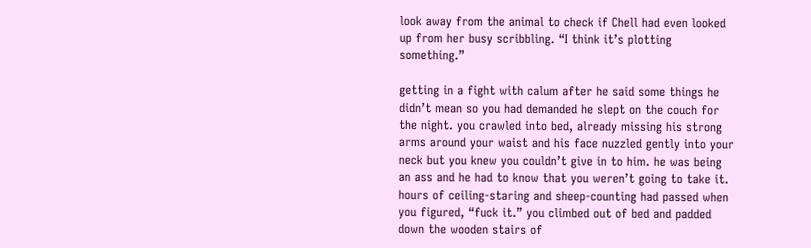look away from the animal to check if Chell had even looked up from her busy scribbling. “I think it’s plotting something.”

getting in a fight with calum after he said some things he didn’t mean so you had demanded he slept on the couch for the night. you crawled into bed, already missing his strong arms around your waist and his face nuzzled gently into your neck but you knew you couldn’t give in to him. he was being an ass and he had to know that you weren’t going to take it. hours of ceiling-staring and sheep-counting had passed when you figured, “fuck it.” you climbed out of bed and padded down the wooden stairs of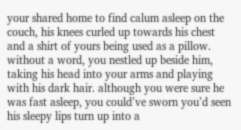your shared home to find calum asleep on the couch, his knees curled up towards his chest and a shirt of yours being used as a pillow. without a word, you nestled up beside him, taking his head into your arms and playing with his dark hair. although you were sure he was fast asleep, you could’ve sworn you’d seen his sleepy lips turn up into a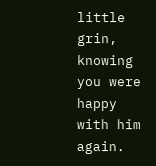little grin, knowing you were happy with him again.